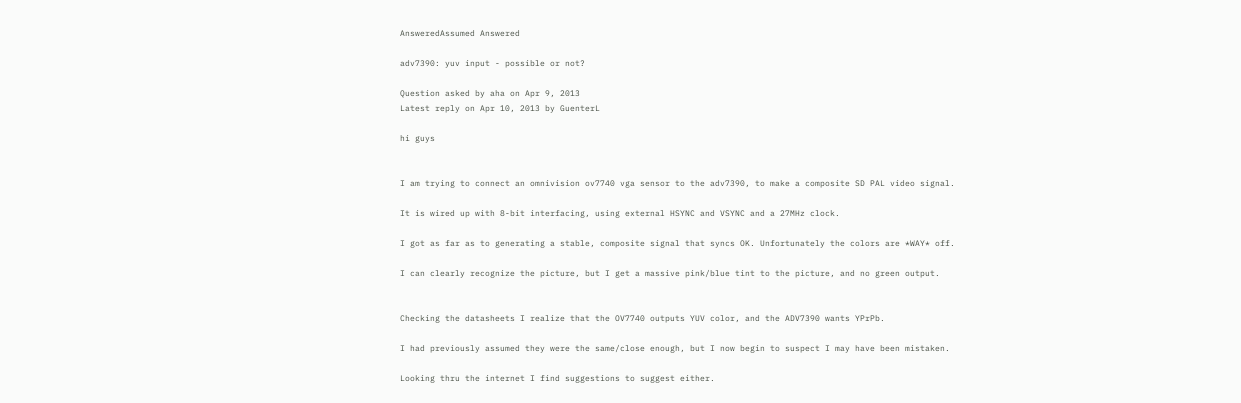AnsweredAssumed Answered

adv7390: yuv input - possible or not?

Question asked by aha on Apr 9, 2013
Latest reply on Apr 10, 2013 by GuenterL

hi guys


I am trying to connect an omnivision ov7740 vga sensor to the adv7390, to make a composite SD PAL video signal.

It is wired up with 8-bit interfacing, using external HSYNC and VSYNC and a 27MHz clock.

I got as far as to generating a stable, composite signal that syncs OK. Unfortunately the colors are *WAY* off.

I can clearly recognize the picture, but I get a massive pink/blue tint to the picture, and no green output.


Checking the datasheets I realize that the OV7740 outputs YUV color, and the ADV7390 wants YPrPb.

I had previously assumed they were the same/close enough, but I now begin to suspect I may have been mistaken.

Looking thru the internet I find suggestions to suggest either.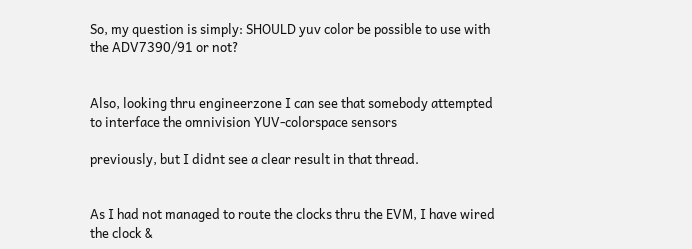So, my question is simply: SHOULD yuv color be possible to use with the ADV7390/91 or not?


Also, looking thru engineerzone I can see that somebody attempted to interface the omnivision YUV-colorspace sensors

previously, but I didnt see a clear result in that thread.


As I had not managed to route the clocks thru the EVM, I have wired the clock &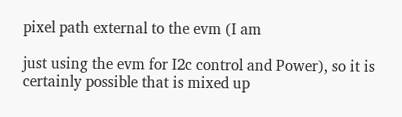pixel path external to the evm (I am

just using the evm for I2c control and Power), so it is certainly possible that is mixed up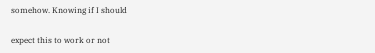somehow. Knowing if I should

expect this to work or not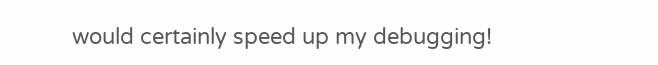would certainly speed up my debugging!